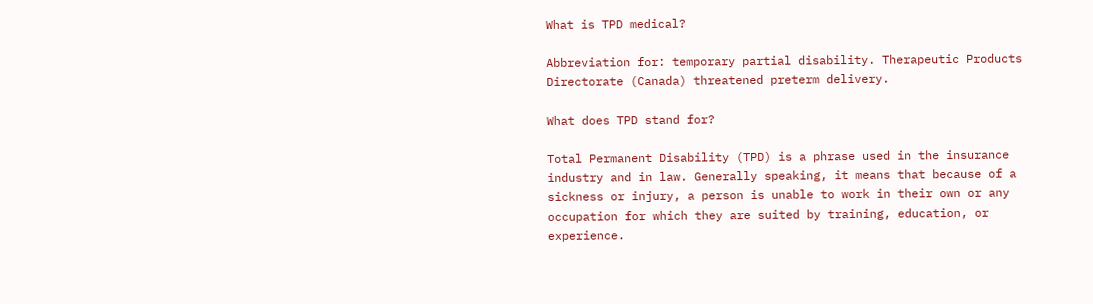What is TPD medical?

Abbreviation for: temporary partial disability. Therapeutic Products Directorate (Canada) threatened preterm delivery.

What does TPD stand for?

Total Permanent Disability (TPD) is a phrase used in the insurance industry and in law. Generally speaking, it means that because of a sickness or injury, a person is unable to work in their own or any occupation for which they are suited by training, education, or experience.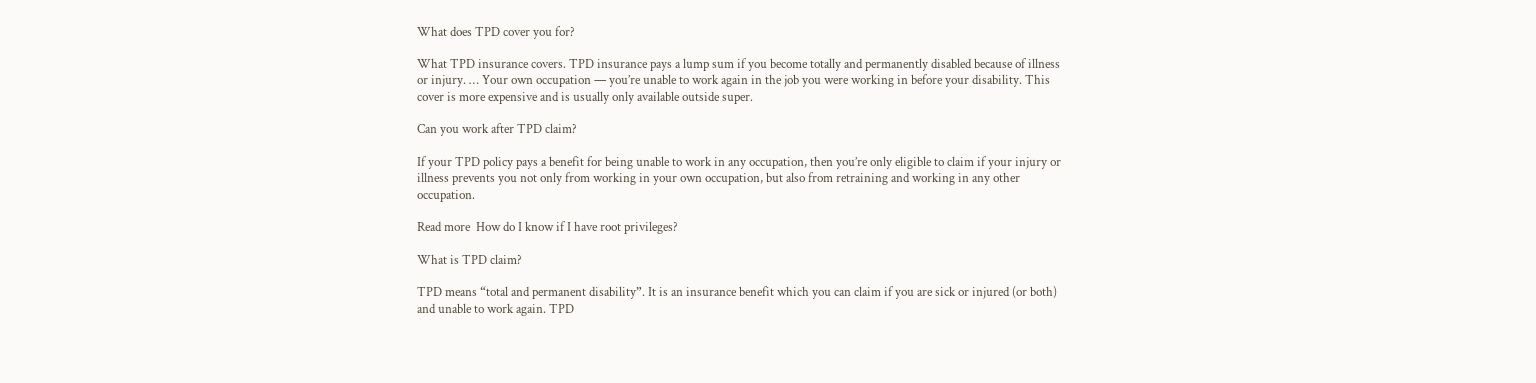What does TPD cover you for?

What TPD insurance covers. TPD insurance pays a lump sum if you become totally and permanently disabled because of illness or injury. … Your own occupation — you’re unable to work again in the job you were working in before your disability. This cover is more expensive and is usually only available outside super.

Can you work after TPD claim?

If your TPD policy pays a benefit for being unable to work in any occupation, then you’re only eligible to claim if your injury or illness prevents you not only from working in your own occupation, but also from retraining and working in any other occupation.

Read more  How do I know if I have root privileges?

What is TPD claim?

TPD means “total and permanent disability”. It is an insurance benefit which you can claim if you are sick or injured (or both) and unable to work again. TPD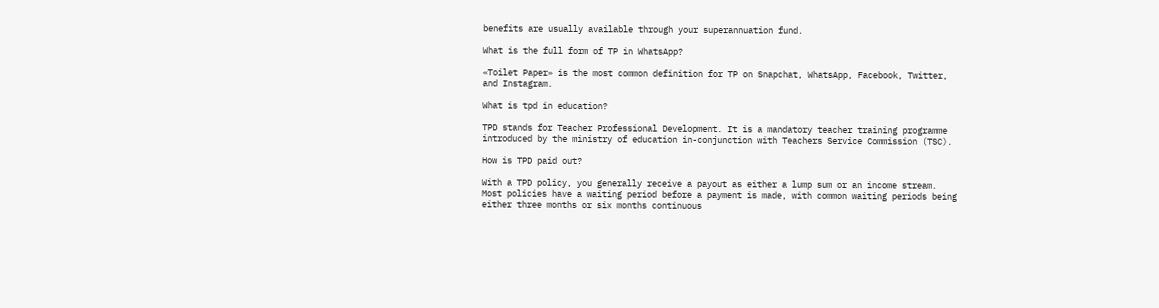benefits are usually available through your superannuation fund.

What is the full form of TP in WhatsApp?

«Toilet Paper» is the most common definition for TP on Snapchat, WhatsApp, Facebook, Twitter, and Instagram.

What is tpd in education?

TPD stands for Teacher Professional Development. It is a mandatory teacher training programme introduced by the ministry of education in-conjunction with Teachers Service Commission (TSC).

How is TPD paid out?

With a TPD policy, you generally receive a payout as either a lump sum or an income stream. Most policies have a waiting period before a payment is made, with common waiting periods being either three months or six months continuous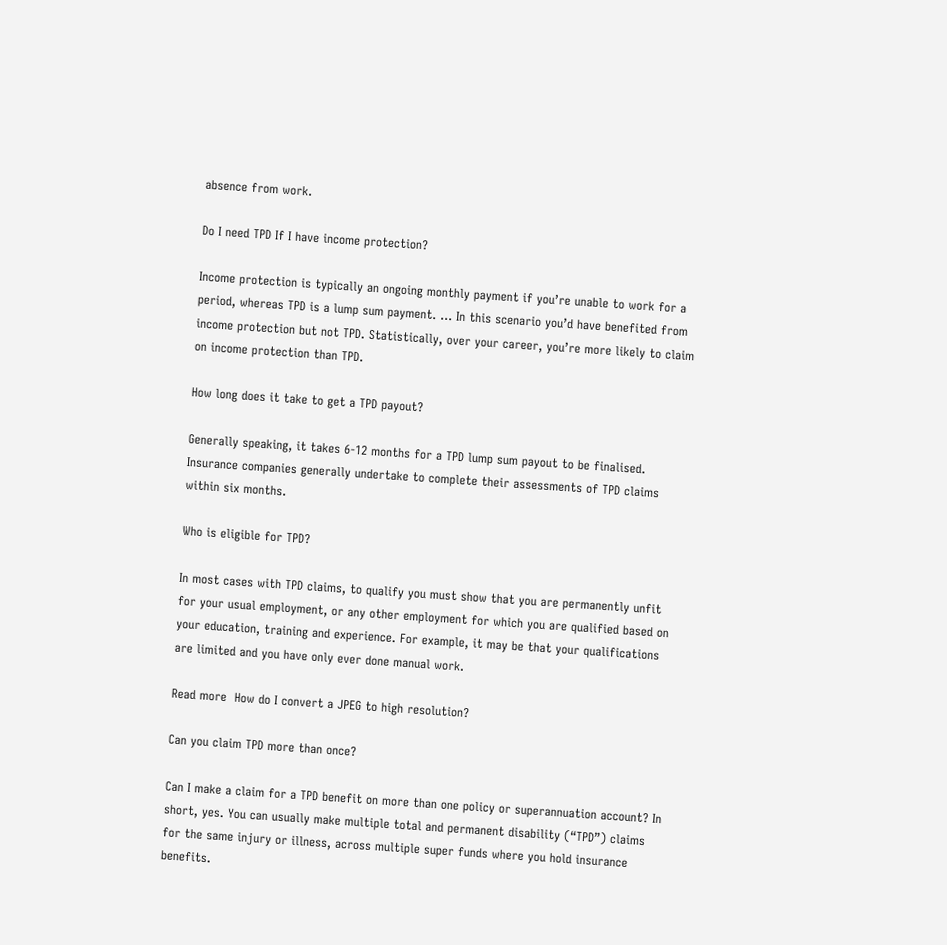absence from work.

Do I need TPD If I have income protection?

Income protection is typically an ongoing monthly payment if you’re unable to work for a period, whereas TPD is a lump sum payment. … In this scenario you’d have benefited from income protection but not TPD. Statistically, over your career, you’re more likely to claim on income protection than TPD.

How long does it take to get a TPD payout?

Generally speaking, it takes 6-12 months for a TPD lump sum payout to be finalised. Insurance companies generally undertake to complete their assessments of TPD claims within six months.

Who is eligible for TPD?

In most cases with TPD claims, to qualify you must show that you are permanently unfit for your usual employment, or any other employment for which you are qualified based on your education, training and experience. For example, it may be that your qualifications are limited and you have only ever done manual work.

Read more  How do I convert a JPEG to high resolution?

Can you claim TPD more than once?

Can I make a claim for a TPD benefit on more than one policy or superannuation account? In short, yes. You can usually make multiple total and permanent disability (“TPD”) claims for the same injury or illness, across multiple super funds where you hold insurance benefits.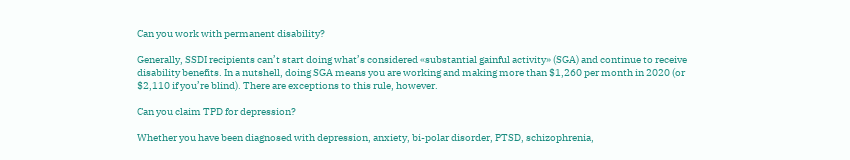Can you work with permanent disability?

Generally, SSDI recipients can’t start doing what’s considered «substantial gainful activity» (SGA) and continue to receive disability benefits. In a nutshell, doing SGA means you are working and making more than $1,260 per month in 2020 (or $2,110 if you’re blind). There are exceptions to this rule, however.

Can you claim TPD for depression?

Whether you have been diagnosed with depression, anxiety, bi-polar disorder, PTSD, schizophrenia,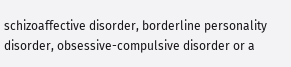schizoaffective disorder, borderline personality disorder, obsessive-compulsive disorder or a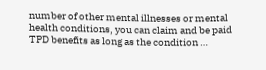number of other mental illnesses or mental health conditions, you can claim and be paid TPD benefits as long as the condition …